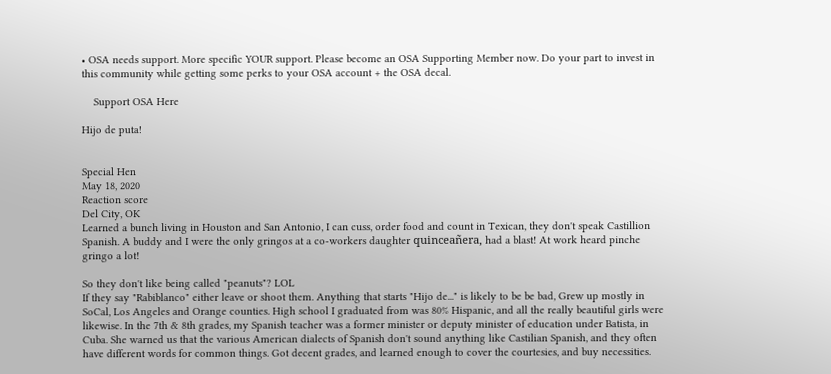• OSA needs support. More specific YOUR support. Please become an OSA Supporting Member now. Do your part to invest in this community while getting some perks to your OSA account + the OSA decal.

    Support OSA Here

Hijo de puta!


Special Hen
May 18, 2020
Reaction score
Del City, OK
Learned a bunch living in Houston and San Antonio, I can cuss, order food and count in Texican, they don't speak Castillion Spanish. A buddy and I were the only gringos at a co-workers daughter quinceañera, had a blast! At work heard pinche gringo a lot!

So they don't like being called "peanuts"? LOL
If they say "Rabiblanco" either leave or shoot them. Anything that starts "Hijo de..." is likely to be be bad, Grew up mostly in SoCal, Los Angeles and Orange counties. High school I graduated from was 80% Hispanic, and all the really beautiful girls were likewise. In the 7th & 8th grades, my Spanish teacher was a former minister or deputy minister of education under Batista, in Cuba. She warned us that the various American dialects of Spanish don't sound anything like Castilian Spanish, and they often have different words for common things. Got decent grades, and learned enough to cover the courtesies, and buy necessities.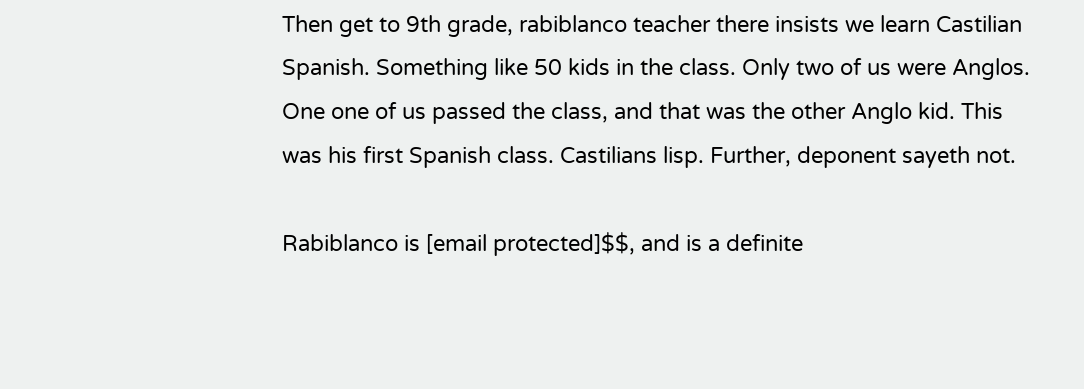Then get to 9th grade, rabiblanco teacher there insists we learn Castilian Spanish. Something like 50 kids in the class. Only two of us were Anglos. One one of us passed the class, and that was the other Anglo kid. This was his first Spanish class. Castilians lisp. Further, deponent sayeth not.

Rabiblanco is [email protected]$$, and is a definite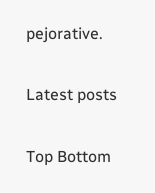pejorative.

Latest posts

Top Bottom